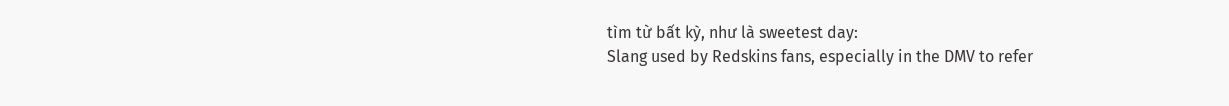tìm từ bất kỳ, như là sweetest day:
Slang used by Redskins fans, especially in the DMV to refer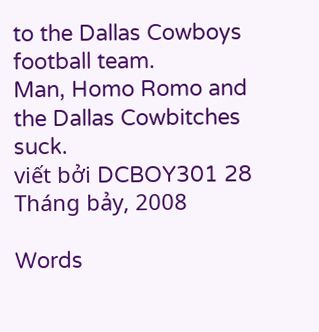to the Dallas Cowboys football team.
Man, Homo Romo and the Dallas Cowbitches suck.
viết bởi DCBOY301 28 Tháng bảy, 2008

Words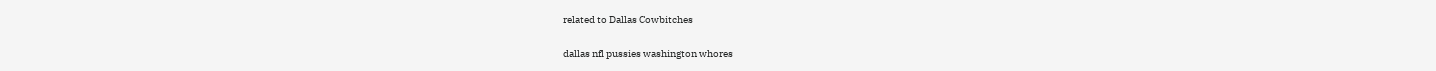related to Dallas Cowbitches

dallas nfl pussies washington whores